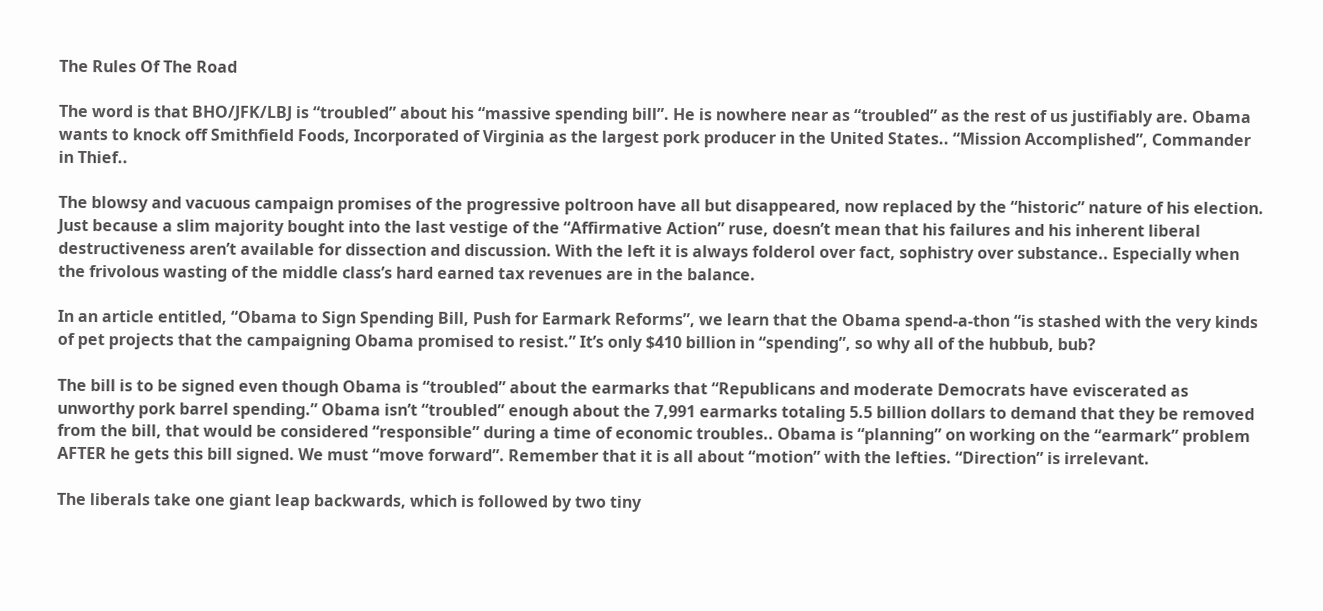The Rules Of The Road

The word is that BHO/JFK/LBJ is “troubled” about his “massive spending bill”. He is nowhere near as “troubled” as the rest of us justifiably are. Obama wants to knock off Smithfield Foods, Incorporated of Virginia as the largest pork producer in the United States.. “Mission Accomplished”, Commander in Thief..

The blowsy and vacuous campaign promises of the progressive poltroon have all but disappeared, now replaced by the “historic” nature of his election. Just because a slim majority bought into the last vestige of the “Affirmative Action” ruse, doesn’t mean that his failures and his inherent liberal destructiveness aren’t available for dissection and discussion. With the left it is always folderol over fact, sophistry over substance.. Especially when the frivolous wasting of the middle class’s hard earned tax revenues are in the balance.

In an article entitled, “Obama to Sign Spending Bill, Push for Earmark Reforms”, we learn that the Obama spend-a-thon “is stashed with the very kinds of pet projects that the campaigning Obama promised to resist.” It’s only $410 billion in “spending”, so why all of the hubbub, bub?

The bill is to be signed even though Obama is “troubled” about the earmarks that “Republicans and moderate Democrats have eviscerated as unworthy pork barrel spending.” Obama isn’t “troubled” enough about the 7,991 earmarks totaling 5.5 billion dollars to demand that they be removed from the bill, that would be considered “responsible” during a time of economic troubles.. Obama is “planning” on working on the “earmark” problem AFTER he gets this bill signed. We must “move forward”. Remember that it is all about “motion” with the lefties. “Direction” is irrelevant.

The liberals take one giant leap backwards, which is followed by two tiny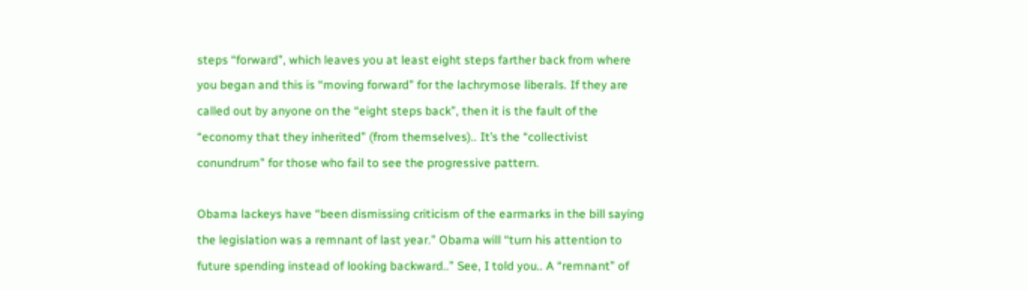steps “forward”, which leaves you at least eight steps farther back from where you began and this is “moving forward” for the lachrymose liberals. If they are called out by anyone on the “eight steps back”, then it is the fault of the “economy that they inherited” (from themselves).. It’s the “collectivist conundrum” for those who fail to see the progressive pattern.

Obama lackeys have “been dismissing criticism of the earmarks in the bill saying the legislation was a remnant of last year.” Obama will “turn his attention to future spending instead of looking backward..” See, I told you.. A “remnant” of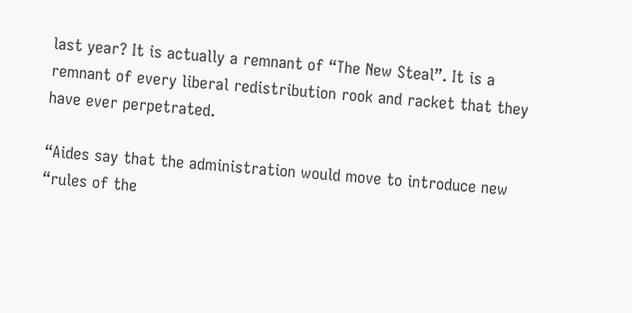last year? It is actually a remnant of “The New Steal”. It is a remnant of every liberal redistribution rook and racket that they have ever perpetrated.

“Aides say that the administration would move to introduce new “rules of the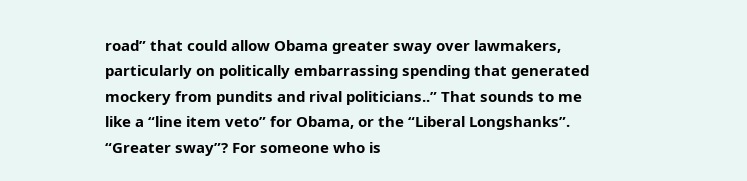road” that could allow Obama greater sway over lawmakers, particularly on politically embarrassing spending that generated mockery from pundits and rival politicians..” That sounds to me like a “line item veto” for Obama, or the “Liberal Longshanks”. “Greater sway”? For someone who is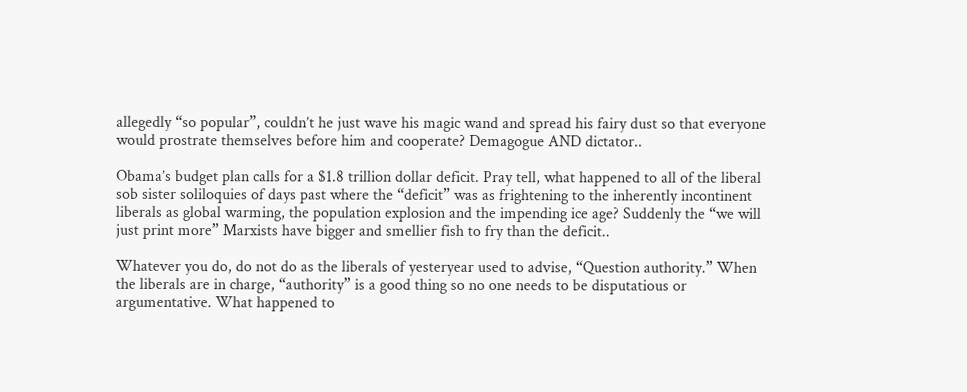allegedly “so popular”, couldn’t he just wave his magic wand and spread his fairy dust so that everyone would prostrate themselves before him and cooperate? Demagogue AND dictator..

Obama’s budget plan calls for a $1.8 trillion dollar deficit. Pray tell, what happened to all of the liberal sob sister soliloquies of days past where the “deficit” was as frightening to the inherently incontinent liberals as global warming, the population explosion and the impending ice age? Suddenly the “we will just print more” Marxists have bigger and smellier fish to fry than the deficit..

Whatever you do, do not do as the liberals of yesteryear used to advise, “Question authority.” When the liberals are in charge, “authority” is a good thing so no one needs to be disputatious or argumentative. What happened to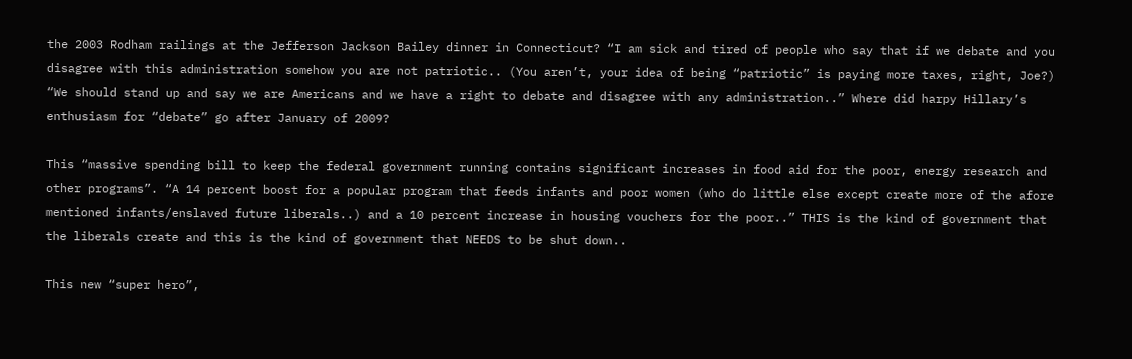the 2003 Rodham railings at the Jefferson Jackson Bailey dinner in Connecticut? “I am sick and tired of people who say that if we debate and you disagree with this administration somehow you are not patriotic.. (You aren’t, your idea of being “patriotic” is paying more taxes, right, Joe?) “We should stand up and say we are Americans and we have a right to debate and disagree with any administration..” Where did harpy Hillary’s enthusiasm for “debate” go after January of 2009?

This “massive spending bill to keep the federal government running contains significant increases in food aid for the poor, energy research and other programs”. “A 14 percent boost for a popular program that feeds infants and poor women (who do little else except create more of the afore mentioned infants/enslaved future liberals..) and a 10 percent increase in housing vouchers for the poor..” THIS is the kind of government that the liberals create and this is the kind of government that NEEDS to be shut down..

This new “super hero”,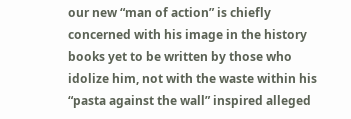our new “man of action” is chiefly concerned with his image in the history books yet to be written by those who idolize him, not with the waste within his “pasta against the wall” inspired alleged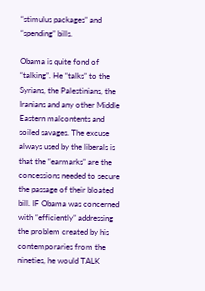“stimulus packages” and “spending” bills.

Obama is quite fond of “talking”. He “talks” to the Syrians, the Palestinians, the Iranians and any other Middle Eastern malcontents and soiled savages. The excuse always used by the liberals is that the “earmarks” are the concessions needed to secure the passage of their bloated bill. IF Obama was concerned with “efficiently” addressing the problem created by his contemporaries from the nineties, he would TALK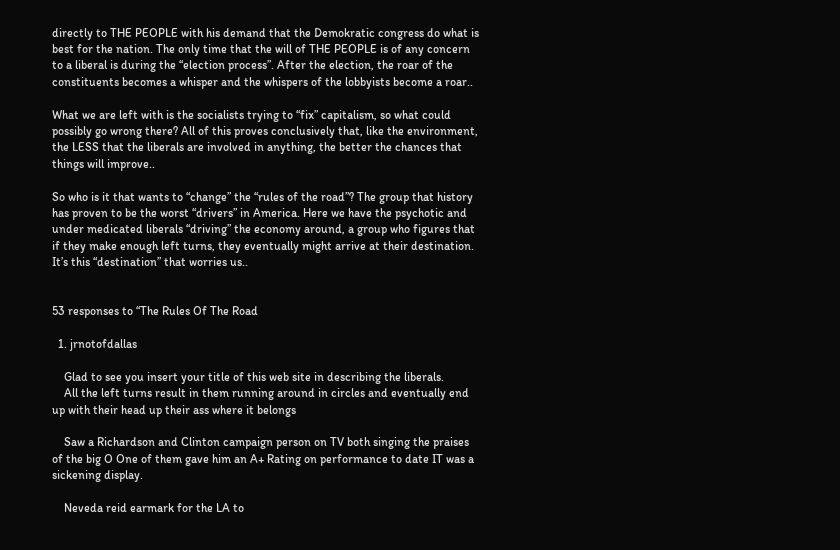directly to THE PEOPLE with his demand that the Demokratic congress do what is best for the nation. The only time that the will of THE PEOPLE is of any concern to a liberal is during the “election process”. After the election, the roar of the constituents becomes a whisper and the whispers of the lobbyists become a roar..

What we are left with is the socialists trying to “fix” capitalism, so what could possibly go wrong there? All of this proves conclusively that, like the environment, the LESS that the liberals are involved in anything, the better the chances that things will improve..

So who is it that wants to “change” the “rules of the road”? The group that history has proven to be the worst “drivers” in America. Here we have the psychotic and under medicated liberals “driving” the economy around, a group who figures that if they make enough left turns, they eventually might arrive at their destination. It’s this “destination” that worries us..


53 responses to “The Rules Of The Road

  1. jrnotofdallas

    Glad to see you insert your title of this web site in describing the liberals.
    All the left turns result in them running around in circles and eventually end up with their head up their ass where it belongs

    Saw a Richardson and Clinton campaign person on TV both singing the praises of the big O One of them gave him an A+ Rating on performance to date IT was a sickening display.

    Neveda reid earmark for the LA to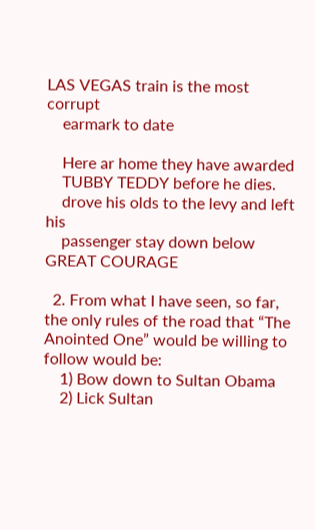LAS VEGAS train is the most corrupt
    earmark to date

    Here ar home they have awarded
    TUBBY TEDDY before he dies.
    drove his olds to the levy and left his
    passenger stay down below GREAT COURAGE

  2. From what I have seen, so far, the only rules of the road that “The Anointed One” would be willing to follow would be:
    1) Bow down to Sultan Obama
    2) Lick Sultan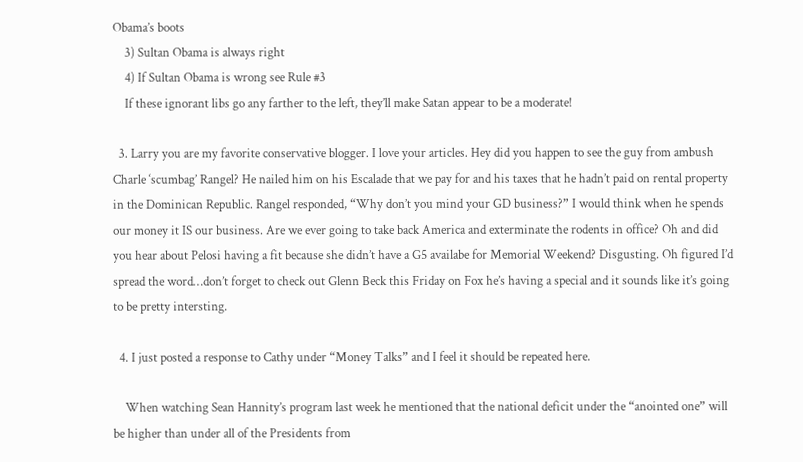Obama’s boots
    3) Sultan Obama is always right
    4) If Sultan Obama is wrong see Rule #3
    If these ignorant libs go any farther to the left, they’ll make Satan appear to be a moderate!

  3. Larry you are my favorite conservative blogger. I love your articles. Hey did you happen to see the guy from ambush Charle ‘scumbag’ Rangel? He nailed him on his Escalade that we pay for and his taxes that he hadn’t paid on rental property in the Dominican Republic. Rangel responded, “Why don’t you mind your GD business?” I would think when he spends our money it IS our business. Are we ever going to take back America and exterminate the rodents in office? Oh and did you hear about Pelosi having a fit because she didn’t have a G5 availabe for Memorial Weekend? Disgusting. Oh figured I’d spread the word…don’t forget to check out Glenn Beck this Friday on Fox he’s having a special and it sounds like it’s going to be pretty intersting.

  4. I just posted a response to Cathy under “Money Talks” and I feel it should be repeated here.

    When watching Sean Hannity’s program last week he mentioned that the national deficit under the “anointed one” will be higher than under all of the Presidents from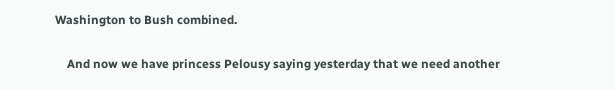Washington to Bush combined.

    And now we have princess Pelousy saying yesterday that we need another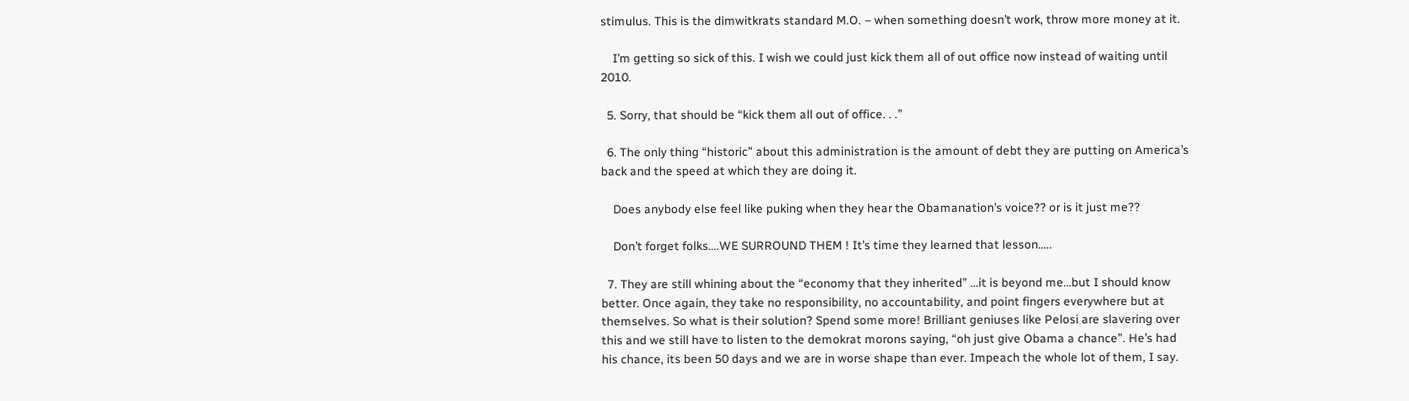stimulus. This is the dimwitkrats standard M.O. – when something doesn’t work, throw more money at it.

    I’m getting so sick of this. I wish we could just kick them all of out office now instead of waiting until 2010.

  5. Sorry, that should be “kick them all out of office. . .”

  6. The only thing “historic” about this administration is the amount of debt they are putting on America’s back and the speed at which they are doing it.

    Does anybody else feel like puking when they hear the Obamanation’s voice?? or is it just me??

    Don’t forget folks….WE SURROUND THEM ! It’s time they learned that lesson…..

  7. They are still whining about the “economy that they inherited” …it is beyond me…but I should know better. Once again, they take no responsibility, no accountability, and point fingers everywhere but at themselves. So what is their solution? Spend some more! Brilliant geniuses like Pelosi are slavering over this and we still have to listen to the demokrat morons saying, “oh just give Obama a chance”. He’s had his chance, its been 50 days and we are in worse shape than ever. Impeach the whole lot of them, I say.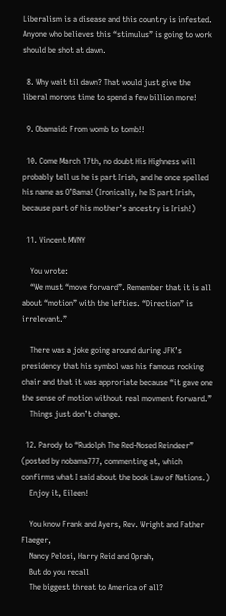Liberalism is a disease and this country is infested. Anyone who believes this “stimulus” is going to work should be shot at dawn.

  8. Why wait til dawn? That would just give the liberal morons time to spend a few billion more!

  9. Obamaid: From womb to tomb!!

  10. Come March 17th, no doubt His Highness will probably tell us he is part Irish, and he once spelled his name as O’Bama! (Ironically, he IS part Irish, because part of his mother’s ancestry is Irish!)

  11. Vincent MVNY

    You wrote:
    “We must “move forward”. Remember that it is all about “motion” with the lefties. “Direction” is irrelevant.”

    There was a joke going around during JFK’s presidency that his symbol was his famous rocking chair and that it was approriate because “it gave one the sense of motion without real movment forward.”
    Things just don’t change.

  12. Parody to “Rudolph The Red-Nosed Reindeer” (posted by nobama777, commenting at, which confirms what I said about the book Law of Nations.)
    Enjoy it, Eileen!

    You know Frank and Ayers, Rev. Wright and Father Flaeger,
    Nancy Pelosi, Harry Reid and Oprah,
    But do you recall
    The biggest threat to America of all?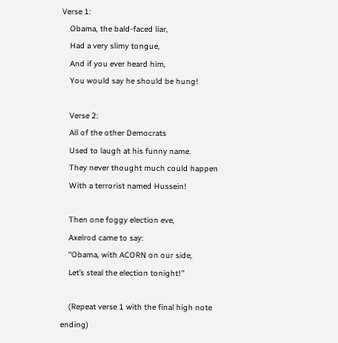Verse 1:
    Obama, the bald-faced liar,
    Had a very slimy tongue,
    And if you ever heard him,
    You would say he should be hung!

    Verse 2:
    All of the other Democrats
    Used to laugh at his funny name.
    They never thought much could happen
    With a terrorist named Hussein!

    Then one foggy election eve,
    Axelrod came to say:
    “Obama, with ACORN on our side,
    Let’s steal the election tonight!”

    (Repeat verse 1 with the final high note ending)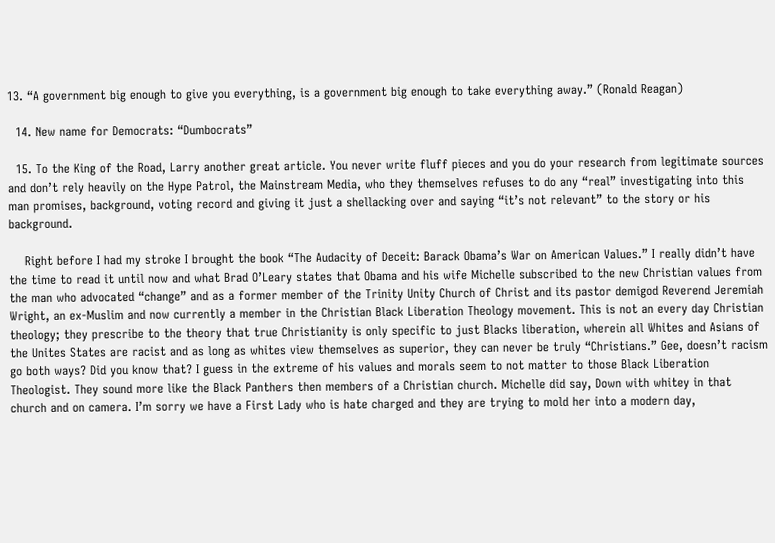13. “A government big enough to give you everything, is a government big enough to take everything away.” (Ronald Reagan)

  14. New name for Democrats: “Dumbocrats”

  15. To the King of the Road, Larry another great article. You never write fluff pieces and you do your research from legitimate sources and don’t rely heavily on the Hype Patrol, the Mainstream Media, who they themselves refuses to do any “real” investigating into this man promises, background, voting record and giving it just a shellacking over and saying “it’s not relevant” to the story or his background.

    Right before I had my stroke I brought the book “The Audacity of Deceit: Barack Obama’s War on American Values.” I really didn’t have the time to read it until now and what Brad O’Leary states that Obama and his wife Michelle subscribed to the new Christian values from the man who advocated “change” and as a former member of the Trinity Unity Church of Christ and its pastor demigod Reverend Jeremiah Wright, an ex-Muslim and now currently a member in the Christian Black Liberation Theology movement. This is not an every day Christian theology; they prescribe to the theory that true Christianity is only specific to just Blacks liberation, wherein all Whites and Asians of the Unites States are racist and as long as whites view themselves as superior, they can never be truly “Christians.” Gee, doesn’t racism go both ways? Did you know that? I guess in the extreme of his values and morals seem to not matter to those Black Liberation Theologist. They sound more like the Black Panthers then members of a Christian church. Michelle did say, Down with whitey in that church and on camera. I’m sorry we have a First Lady who is hate charged and they are trying to mold her into a modern day,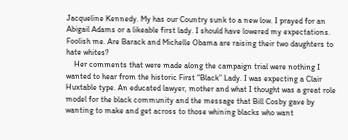Jacqueline Kennedy. My has our Country sunk to a new low. I prayed for an Abigail Adams or a likeable first lady. I should have lowered my expectations. Foolish me. Are Barack and Michelle Obama are raising their two daughters to hate whites?
    Her comments that were made along the campaign trial were nothing I wanted to hear from the historic First “Black” Lady. I was expecting a Clair Huxtable type. An educated lawyer, mother and what I thought was a great role model for the black community and the message that Bill Cosby gave by wanting to make and get across to those whining blacks who want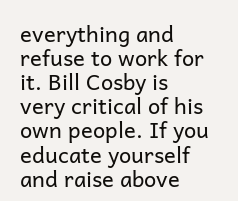everything and refuse to work for it. Bill Cosby is very critical of his own people. If you educate yourself and raise above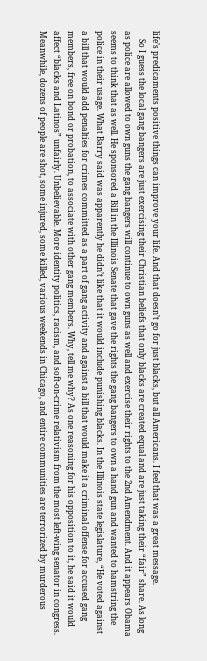life’s predicaments positive things can improve your life. And that doesn’t go for just blacks, but all Americans. I feel that was a great message.
    So I guess the local gang bangers are just exercising their Christian beliefs that only blacks are created equal and are just taking their “fair” share. As long as police are allowed to own guns the gang bangers will continue to own guns as well and exercise their rights to the 2nd Amendment. And it appears Obama seems to think that as well. He sponsored a Bill in the Illinois Senate that gave the rights the gang bangers to own a hand gun and wanted to hamstring the police in their usage. What Barry said was apparently he didn’t like that it would include punishing blacks. In the Illinois state legislature, “He voted against a bill that would add penalties for crimes committed as a part of gang activity and against a bill that would make it a criminal offense for accused gang members, free on bond or probation, to associate with other gang members. Why, tell me why? As one reasoning for his opposition to it, he said it would affect “blacks and Latinos” unfairly. Unbelievable. More identity politics, racism, and soft-on-crime relativism from the most left-wing senator in congress. Meanwhile, dozens of people are shot, some injured, some killed, various weekends in Chicago, and entire communities are terrorized by murderous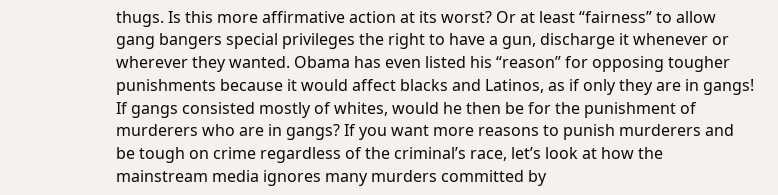thugs. Is this more affirmative action at its worst? Or at least “fairness” to allow gang bangers special privileges the right to have a gun, discharge it whenever or wherever they wanted. Obama has even listed his “reason” for opposing tougher punishments because it would affect blacks and Latinos, as if only they are in gangs! If gangs consisted mostly of whites, would he then be for the punishment of murderers who are in gangs? If you want more reasons to punish murderers and be tough on crime regardless of the criminal’s race, let’s look at how the mainstream media ignores many murders committed by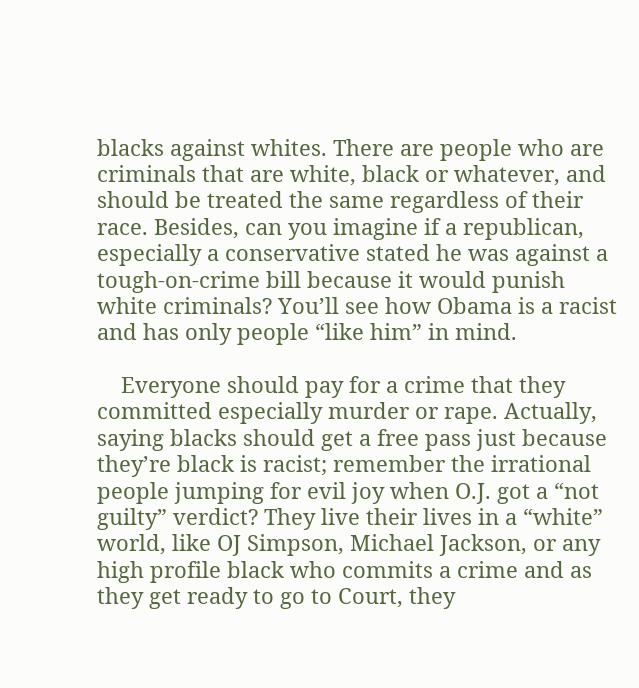blacks against whites. There are people who are criminals that are white, black or whatever, and should be treated the same regardless of their race. Besides, can you imagine if a republican, especially a conservative stated he was against a tough-on-crime bill because it would punish white criminals? You’ll see how Obama is a racist and has only people “like him” in mind.

    Everyone should pay for a crime that they committed especially murder or rape. Actually, saying blacks should get a free pass just because they’re black is racist; remember the irrational people jumping for evil joy when O.J. got a “not guilty” verdict? They live their lives in a “white” world, like OJ Simpson, Michael Jackson, or any high profile black who commits a crime and as they get ready to go to Court, they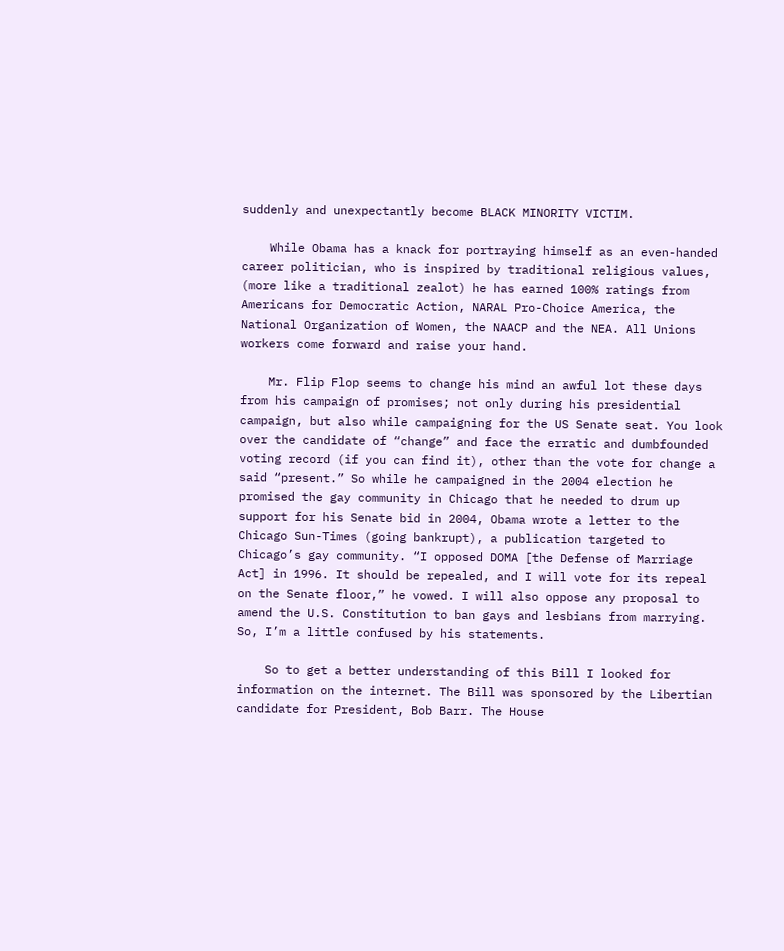suddenly and unexpectantly become BLACK MINORITY VICTIM.

    While Obama has a knack for portraying himself as an even-handed career politician, who is inspired by traditional religious values, (more like a traditional zealot) he has earned 100% ratings from Americans for Democratic Action, NARAL Pro-Choice America, the National Organization of Women, the NAACP and the NEA. All Unions workers come forward and raise your hand.

    Mr. Flip Flop seems to change his mind an awful lot these days from his campaign of promises; not only during his presidential campaign, but also while campaigning for the US Senate seat. You look over the candidate of “change” and face the erratic and dumbfounded voting record (if you can find it), other than the vote for change a said “present.” So while he campaigned in the 2004 election he promised the gay community in Chicago that he needed to drum up support for his Senate bid in 2004, Obama wrote a letter to the Chicago Sun-Times (going bankrupt), a publication targeted to Chicago’s gay community. “I opposed DOMA [the Defense of Marriage Act] in 1996. It should be repealed, and I will vote for its repeal on the Senate floor,” he vowed. I will also oppose any proposal to amend the U.S. Constitution to ban gays and lesbians from marrying. So, I’m a little confused by his statements.

    So to get a better understanding of this Bill I looked for information on the internet. The Bill was sponsored by the Libertian candidate for President, Bob Barr. The House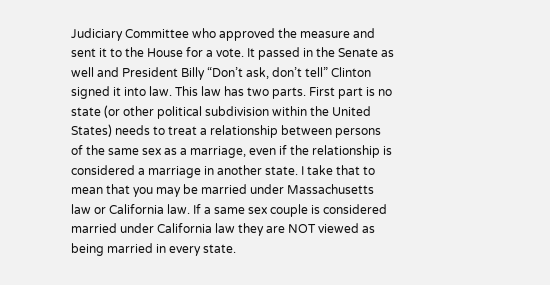Judiciary Committee who approved the measure and sent it to the House for a vote. It passed in the Senate as well and President Billy “Don’t ask, don’t tell” Clinton signed it into law. This law has two parts. First part is no state (or other political subdivision within the United States) needs to treat a relationship between persons of the same sex as a marriage, even if the relationship is considered a marriage in another state. I take that to mean that you may be married under Massachusetts law or California law. If a same sex couple is considered married under California law they are NOT viewed as being married in every state.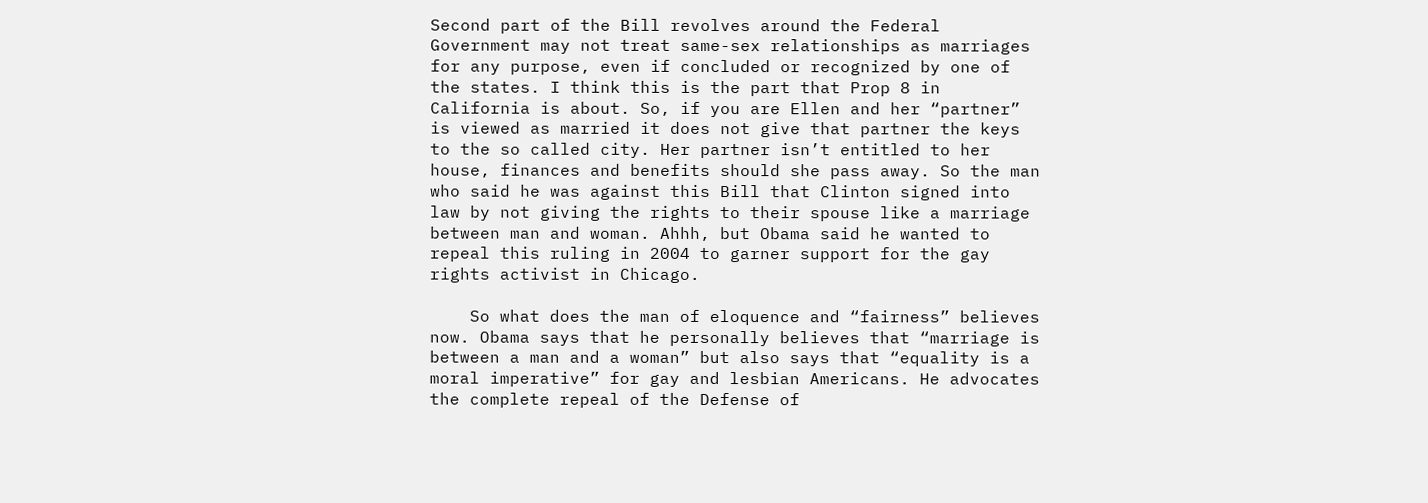Second part of the Bill revolves around the Federal Government may not treat same-sex relationships as marriages for any purpose, even if concluded or recognized by one of the states. I think this is the part that Prop 8 in California is about. So, if you are Ellen and her “partner” is viewed as married it does not give that partner the keys to the so called city. Her partner isn’t entitled to her house, finances and benefits should she pass away. So the man who said he was against this Bill that Clinton signed into law by not giving the rights to their spouse like a marriage between man and woman. Ahhh, but Obama said he wanted to repeal this ruling in 2004 to garner support for the gay rights activist in Chicago.

    So what does the man of eloquence and “fairness” believes now. Obama says that he personally believes that “marriage is between a man and a woman” but also says that “equality is a moral imperative” for gay and lesbian Americans. He advocates the complete repeal of the Defense of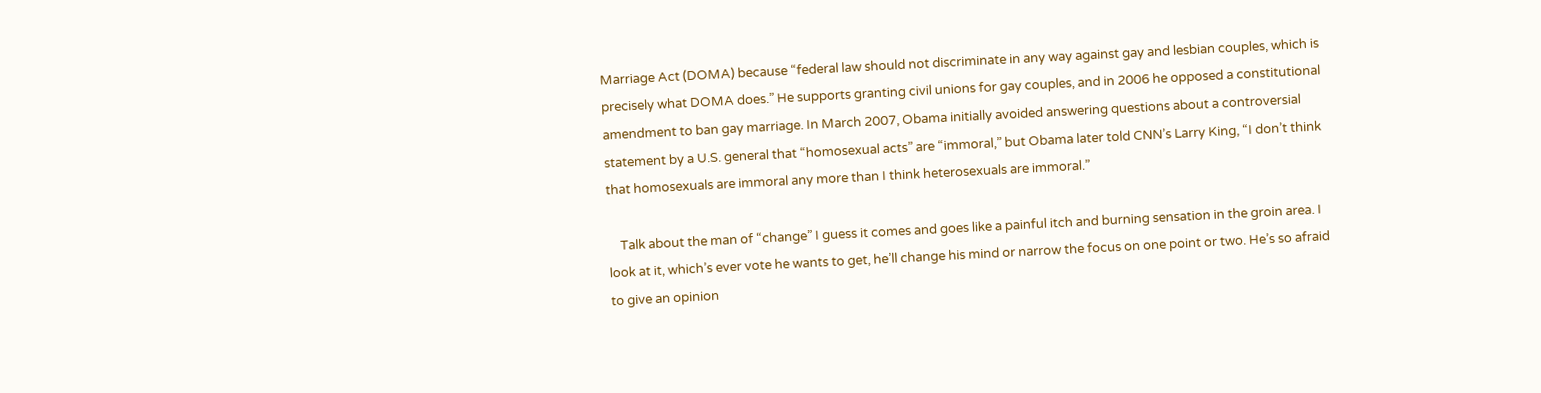Marriage Act (DOMA) because “federal law should not discriminate in any way against gay and lesbian couples, which is precisely what DOMA does.” He supports granting civil unions for gay couples, and in 2006 he opposed a constitutional amendment to ban gay marriage. In March 2007, Obama initially avoided answering questions about a controversial statement by a U.S. general that “homosexual acts” are “immoral,” but Obama later told CNN’s Larry King, “I don’t think that homosexuals are immoral any more than I think heterosexuals are immoral.”

    Talk about the man of “change” I guess it comes and goes like a painful itch and burning sensation in the groin area. I look at it, which’s ever vote he wants to get, he’ll change his mind or narrow the focus on one point or two. He’s so afraid to give an opinion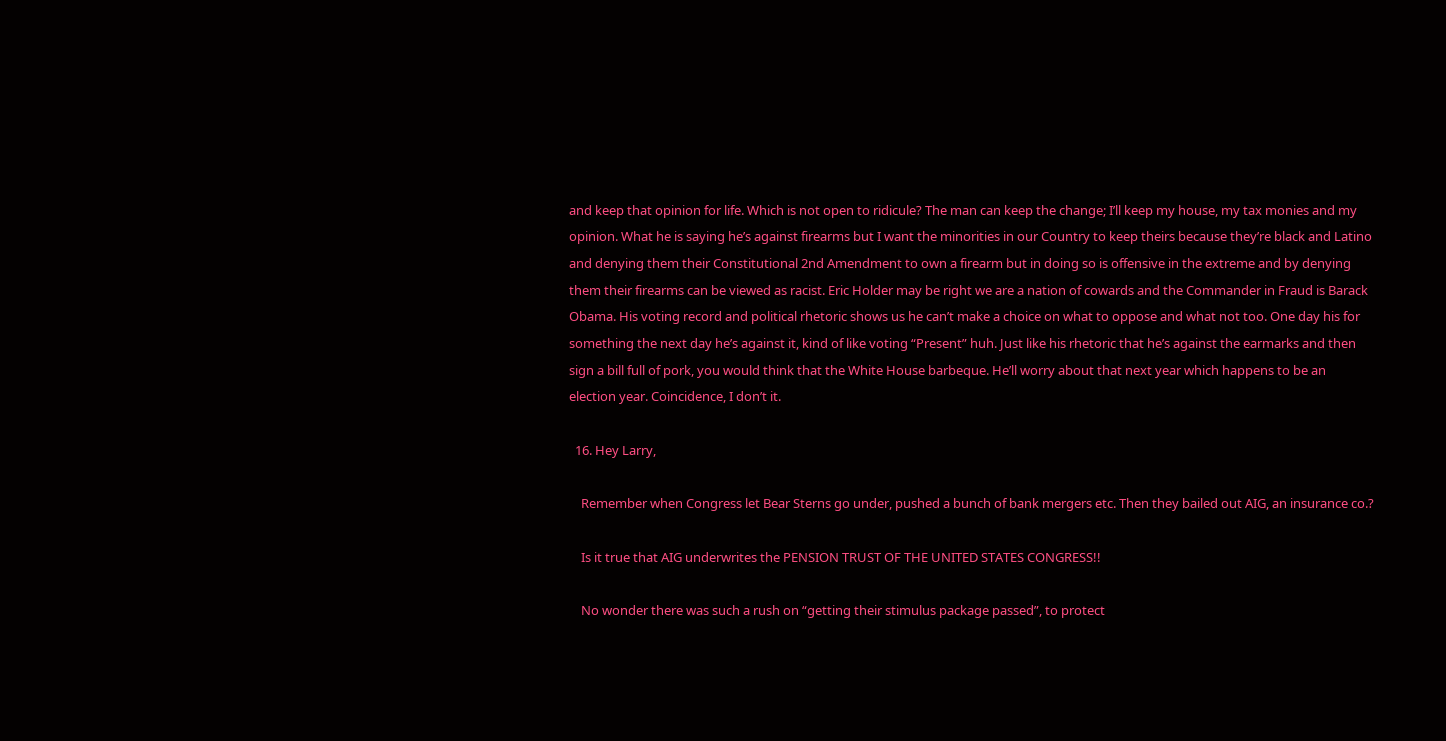and keep that opinion for life. Which is not open to ridicule? The man can keep the change; I’ll keep my house, my tax monies and my opinion. What he is saying he’s against firearms but I want the minorities in our Country to keep theirs because they’re black and Latino and denying them their Constitutional 2nd Amendment to own a firearm but in doing so is offensive in the extreme and by denying them their firearms can be viewed as racist. Eric Holder may be right we are a nation of cowards and the Commander in Fraud is Barack Obama. His voting record and political rhetoric shows us he can’t make a choice on what to oppose and what not too. One day his for something the next day he’s against it, kind of like voting “Present” huh. Just like his rhetoric that he’s against the earmarks and then sign a bill full of pork, you would think that the White House barbeque. He’ll worry about that next year which happens to be an election year. Coincidence, I don’t it.

  16. Hey Larry,

    Remember when Congress let Bear Sterns go under, pushed a bunch of bank mergers etc. Then they bailed out AIG, an insurance co.?

    Is it true that AIG underwrites the PENSION TRUST OF THE UNITED STATES CONGRESS!!

    No wonder there was such a rush on “getting their stimulus package passed”, to protect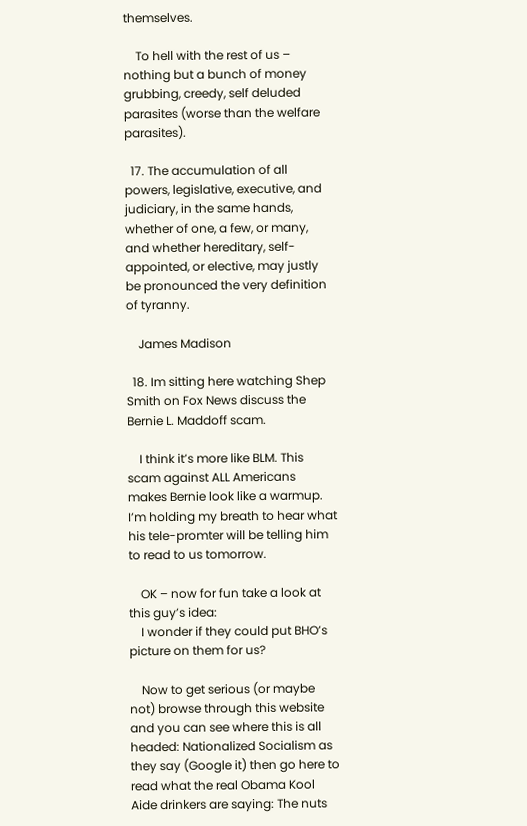themselves.

    To hell with the rest of us – nothing but a bunch of money grubbing, creedy, self deluded parasites (worse than the welfare parasites).

  17. The accumulation of all powers, legislative, executive, and judiciary, in the same hands, whether of one, a few, or many, and whether hereditary, self-appointed, or elective, may justly be pronounced the very definition of tyranny.

    James Madison

  18. Im sitting here watching Shep Smith on Fox News discuss the Bernie L. Maddoff scam.

    I think it’s more like BLM. This scam against ALL Americans makes Bernie look like a warmup. I’m holding my breath to hear what his tele-promter will be telling him to read to us tomorrow.

    OK – now for fun take a look at this guy’s idea:
    I wonder if they could put BHO’s picture on them for us?

    Now to get serious (or maybe not) browse through this website and you can see where this is all headed: Nationalized Socialism as they say (Google it) then go here to read what the real Obama Kool Aide drinkers are saying: The nuts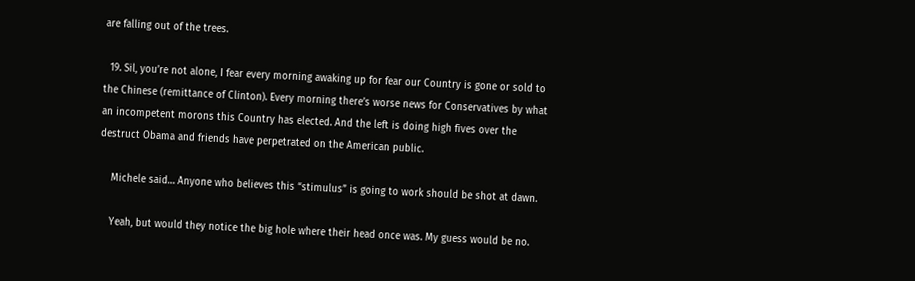are falling out of the trees.

  19. Sil, you’re not alone, I fear every morning awaking up for fear our Country is gone or sold to the Chinese (remittance of Clinton). Every morning there’s worse news for Conservatives by what an incompetent morons this Country has elected. And the left is doing high fives over the destruct Obama and friends have perpetrated on the American public.

    Michele said… Anyone who believes this “stimulus” is going to work should be shot at dawn.

    Yeah, but would they notice the big hole where their head once was. My guess would be no.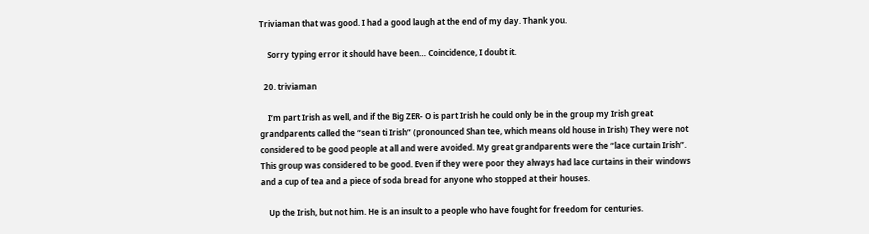Triviaman that was good. I had a good laugh at the end of my day. Thank you.

    Sorry typing error it should have been… Coincidence, I doubt it.

  20. triviaman

    I’m part Irish as well, and if the Big ZER- O is part Irish he could only be in the group my Irish great grandparents called the “sean ti Irish” (pronounced Shan tee, which means old house in Irish) They were not considered to be good people at all and were avoided. My great grandparents were the “lace curtain Irish”. This group was considered to be good. Even if they were poor they always had lace curtains in their windows and a cup of tea and a piece of soda bread for anyone who stopped at their houses.

    Up the Irish, but not him. He is an insult to a people who have fought for freedom for centuries.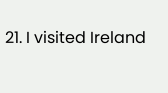21. I visited Ireland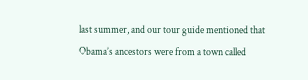last summer, and our tour guide mentioned that Obama’s ancestors were from a town called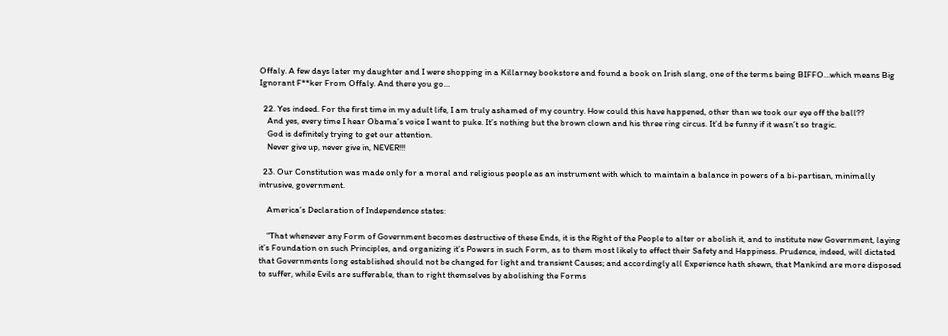Offaly. A few days later my daughter and I were shopping in a Killarney bookstore and found a book on Irish slang, one of the terms being BIFFO…which means Big Ignorant F**ker From Offaly. And there you go…

  22. Yes indeed. For the first time in my adult life, I am truly ashamed of my country. How could this have happened, other than we took our eye off the ball??
    And yes, every time I hear Obama’s voice I want to puke. It’s nothing but the brown clown and his three ring circus. It’d be funny if it wasn’t so tragic.
    God is definitely trying to get our attention.
    Never give up, never give in, NEVER!!!

  23. Our Constitution was made only for a moral and religious people as an instrument with which to maintain a balance in powers of a bi-partisan, minimally intrusive, government.

    America’s Declaration of Independence states:

    “That whenever any Form of Government becomes destructive of these Ends, it is the Right of the People to alter or abolish it, and to institute new Government, laying it’s Foundation on such Principles, and organizing it’s Powers in such Form, as to them most likely to effect their Safety and Happiness. Prudence, indeed, will dictated that Governments long established should not be changed for light and transient Causes; and accordingly all Experience hath shewn, that Mankind are more disposed to suffer, while Evils are sufferable, than to right themselves by abolishing the Forms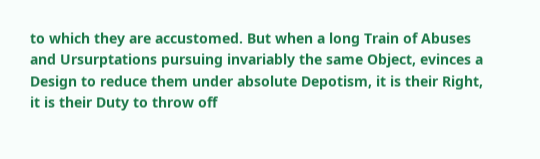to which they are accustomed. But when a long Train of Abuses and Ursurptations pursuing invariably the same Object, evinces a Design to reduce them under absolute Depotism, it is their Right, it is their Duty to throw off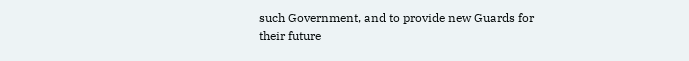such Government, and to provide new Guards for their future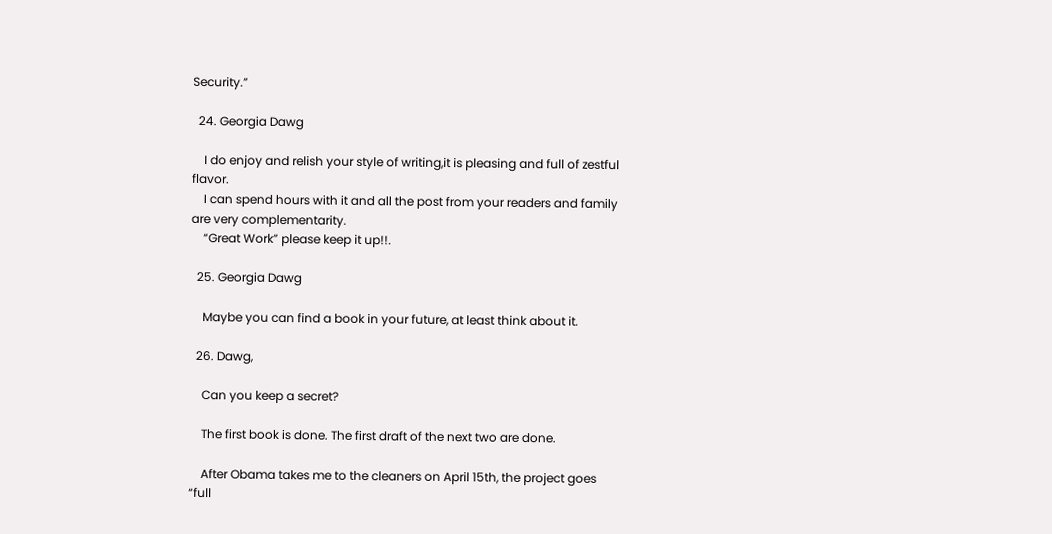Security.”

  24. Georgia Dawg

    I do enjoy and relish your style of writing,it is pleasing and full of zestful flavor.
    I can spend hours with it and all the post from your readers and family are very complementarity.
    “Great Work” please keep it up!!.

  25. Georgia Dawg

    Maybe you can find a book in your future, at least think about it.

  26. Dawg,

    Can you keep a secret?

    The first book is done. The first draft of the next two are done.

    After Obama takes me to the cleaners on April 15th, the project goes “full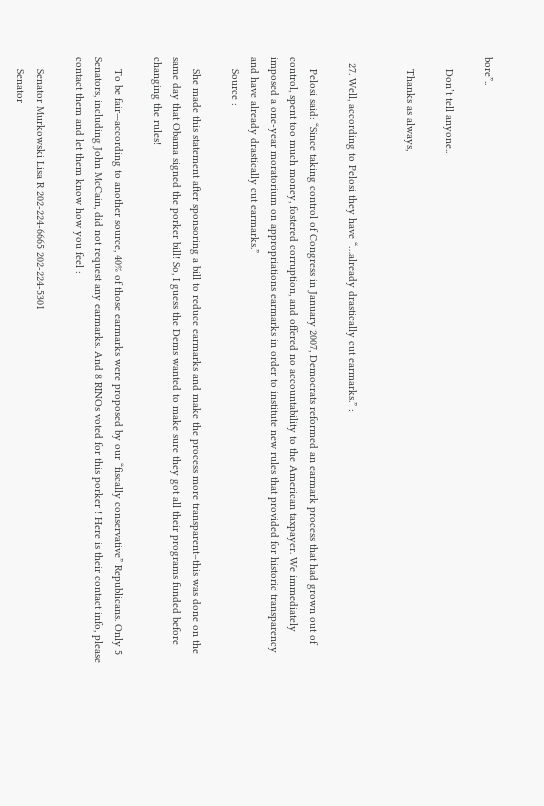bore”..

    Don’t tell anyone..

    Thanks as always,


  27. Well, according to Pelosi they have “…already drastically cut earmarks.” :

    Pelosi said: “Since taking control of Congress in January 2007, Democrats reformed an earmark process that had grown out of control, spent too much money, fostered corruption, and offered no accountability to the American taxpayer. We immediately imposed a one-year moratorium on appropriations earmarks in order to institute new rules that provided for historic transparency and have already drastically cut earmarks.”
    Source :

    She made this statement after sponsoring a bill to reduce earmarks and make the process more transparent–this was done on the same day that Obama signed the porker bill! So, I guess the Dems wanted to make sure they got all their programs funded before changing the rules!

    To be fair—according to another source, 40% of those earmarks were proposed by our “fiscally conservative” Republicans. Only 5 Senators, including John McCain, did not request any earmarks. And 8 RINOs voted for this porker ! Here is their contact info, please contact them and let them know how you feel :

    Senator Murkowski Lisa R 202-224-6665 202-224-5301
    Senator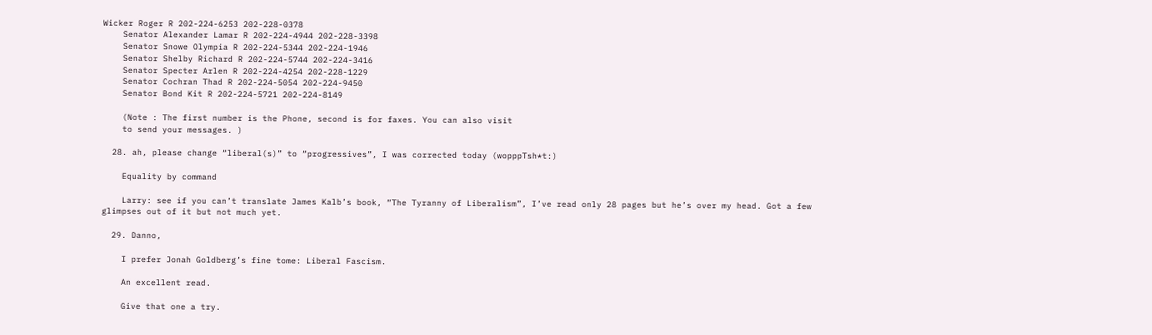Wicker Roger R 202-224-6253 202-228-0378
    Senator Alexander Lamar R 202-224-4944 202-228-3398
    Senator Snowe Olympia R 202-224-5344 202-224-1946
    Senator Shelby Richard R 202-224-5744 202-224-3416
    Senator Specter Arlen R 202-224-4254 202-228-1229
    Senator Cochran Thad R 202-224-5054 202-224-9450
    Senator Bond Kit R 202-224-5721 202-224-8149

    (Note : The first number is the Phone, second is for faxes. You can also visit
    to send your messages. )

  28. ah, please change “liberal(s)” to “progressives”, I was corrected today (wopppTsh*t:)

    Equality by command

    Larry: see if you can’t translate James Kalb’s book, “The Tyranny of Liberalism”, I’ve read only 28 pages but he’s over my head. Got a few glimpses out of it but not much yet.

  29. Danno,

    I prefer Jonah Goldberg’s fine tome: Liberal Fascism.

    An excellent read.

    Give that one a try.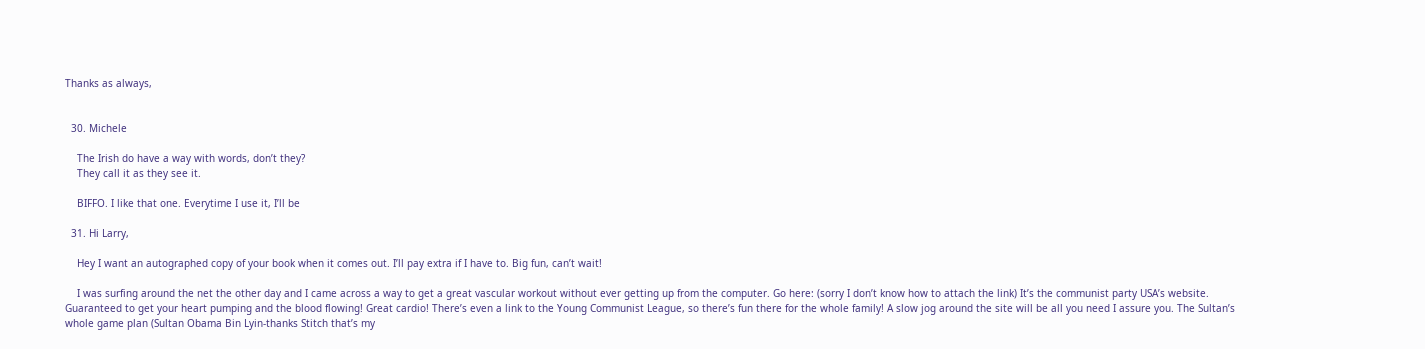Thanks as always,


  30. Michele

    The Irish do have a way with words, don’t they?
    They call it as they see it.

    BIFFO. I like that one. Everytime I use it, I’ll be

  31. Hi Larry,

    Hey I want an autographed copy of your book when it comes out. I’ll pay extra if I have to. Big fun, can’t wait!

    I was surfing around the net the other day and I came across a way to get a great vascular workout without ever getting up from the computer. Go here: (sorry I don’t know how to attach the link) It’s the communist party USA’s website. Guaranteed to get your heart pumping and the blood flowing! Great cardio! There’s even a link to the Young Communist League, so there’s fun there for the whole family! A slow jog around the site will be all you need I assure you. The Sultan’s whole game plan (Sultan Obama Bin Lyin-thanks Stitch that’s my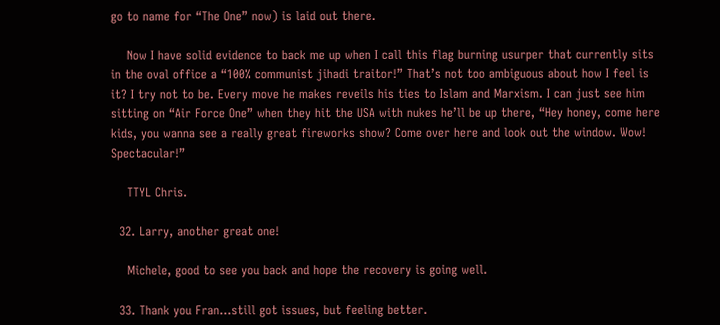go to name for “The One” now) is laid out there.

    Now I have solid evidence to back me up when I call this flag burning usurper that currently sits in the oval office a “100% communist jihadi traitor!” That’s not too ambiguous about how I feel is it? I try not to be. Every move he makes reveils his ties to Islam and Marxism. I can just see him sitting on “Air Force One” when they hit the USA with nukes he’ll be up there, “Hey honey, come here kids, you wanna see a really great fireworks show? Come over here and look out the window. Wow! Spectacular!”

    TTYL Chris.

  32. Larry, another great one!

    Michele, good to see you back and hope the recovery is going well.

  33. Thank you Fran…still got issues, but feeling better.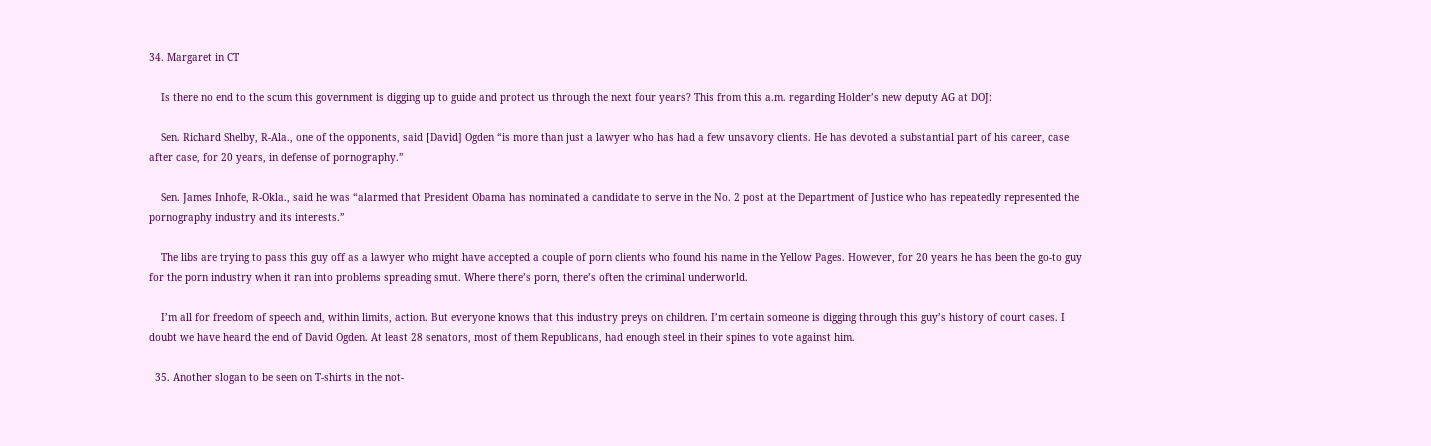34. Margaret in CT

    Is there no end to the scum this government is digging up to guide and protect us through the next four years? This from this a.m. regarding Holder’s new deputy AG at DOJ:

    Sen. Richard Shelby, R-Ala., one of the opponents, said [David] Ogden “is more than just a lawyer who has had a few unsavory clients. He has devoted a substantial part of his career, case after case, for 20 years, in defense of pornography.”

    Sen. James Inhofe, R-Okla., said he was “alarmed that President Obama has nominated a candidate to serve in the No. 2 post at the Department of Justice who has repeatedly represented the pornography industry and its interests.”

    The libs are trying to pass this guy off as a lawyer who might have accepted a couple of porn clients who found his name in the Yellow Pages. However, for 20 years he has been the go-to guy for the porn industry when it ran into problems spreading smut. Where there’s porn, there’s often the criminal underworld.

    I’m all for freedom of speech and, within limits, action. But everyone knows that this industry preys on children. I’m certain someone is digging through this guy’s history of court cases. I doubt we have heard the end of David Ogden. At least 28 senators, most of them Republicans, had enough steel in their spines to vote against him.

  35. Another slogan to be seen on T-shirts in the not-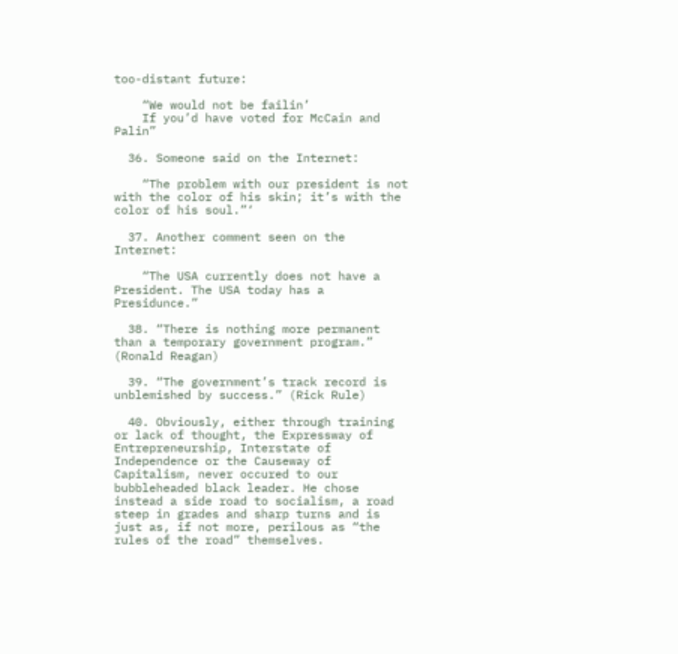too-distant future:

    “We would not be failin’
    If you’d have voted for McCain and Palin”

  36. Someone said on the Internet:

    “The problem with our president is not with the color of his skin; it’s with the color of his soul.”‘

  37. Another comment seen on the Internet:

    “The USA currently does not have a President. The USA today has a Presidunce.”

  38. “There is nothing more permanent than a temporary government program.” (Ronald Reagan)

  39. “The government’s track record is unblemished by success.” (Rick Rule)

  40. Obviously, either through training or lack of thought, the Expressway of Entrepreneurship, Interstate of Independence or the Causeway of Capitalism, never occured to our bubbleheaded black leader. He chose instead a side road to socialism, a road steep in grades and sharp turns and is just as, if not more, perilous as “the rules of the road” themselves.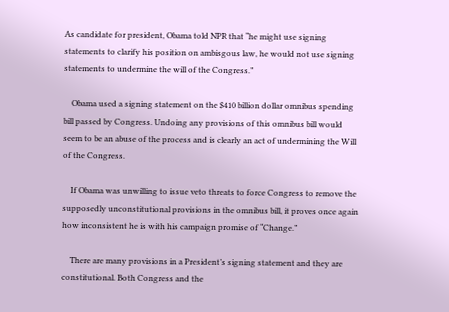As candidate for president, Obama told NPR that “he might use signing statements to clarify his position on ambisgous law, he would not use signing statements to undermine the will of the Congress.”

    Obama used a signing statement on the $410 billion dollar omnibus spending bill passed by Congress. Undoing any provisions of this omnibus bill would seem to be an abuse of the process and is clearly an act of undermining the Will of the Congress.

    If Obama was unwilling to issue veto threats to force Congress to remove the supposedly unconstitutional provisions in the omnibus bill, it proves once again how inconsistent he is with his campaign promise of “Change.”

    There are many provisions in a President’s signing statement and they are constitutional. Both Congress and the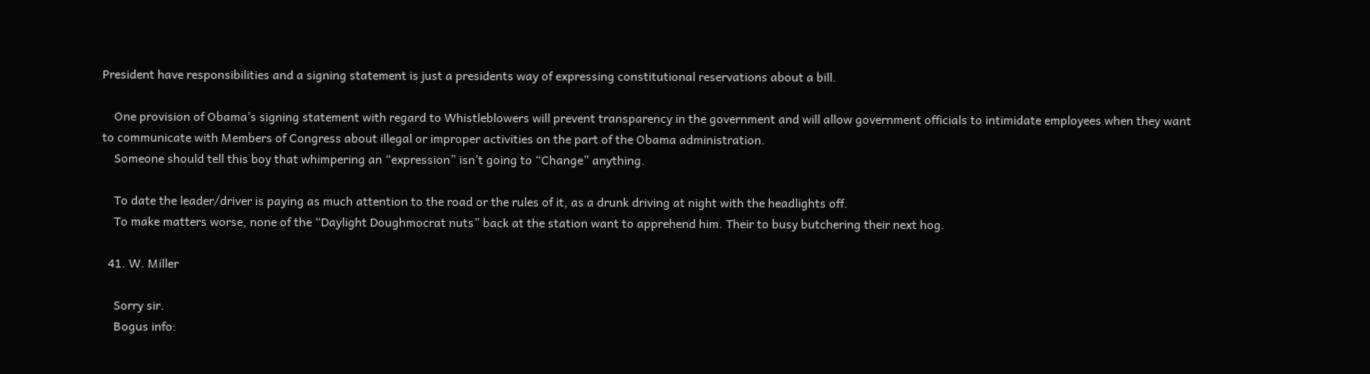President have responsibilities and a signing statement is just a presidents way of expressing constitutional reservations about a bill.

    One provision of Obama’s signing statement with regard to Whistleblowers will prevent transparency in the government and will allow government officials to intimidate employees when they want to communicate with Members of Congress about illegal or improper activities on the part of the Obama administration.
    Someone should tell this boy that whimpering an “expression” isn’t going to “Change” anything.

    To date the leader/driver is paying as much attention to the road or the rules of it, as a drunk driving at night with the headlights off.
    To make matters worse, none of the “Daylight Doughmocrat nuts” back at the station want to apprehend him. Their to busy butchering their next hog.

  41. W. Miller

    Sorry sir.
    Bogus info: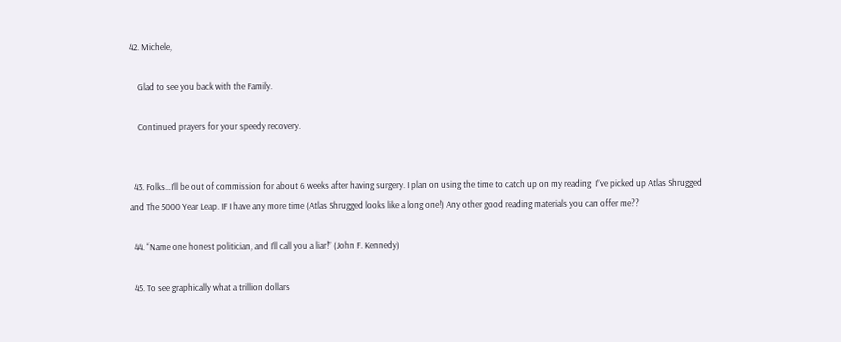42. Michele,

    Glad to see you back with the Family.

    Continued prayers for your speedy recovery.


  43. Folks…I’ll be out of commission for about 6 weeks after having surgery. I plan on using the time to catch up on my reading  I”ve picked up Atlas Shrugged and The 5000 Year Leap. IF I have any more time (Atlas Shrugged looks like a long one!) Any other good reading materials you can offer me??

  44. “Name one honest politician, and I’ll call you a liar!” (John F. Kennedy)

  45. To see graphically what a trillion dollars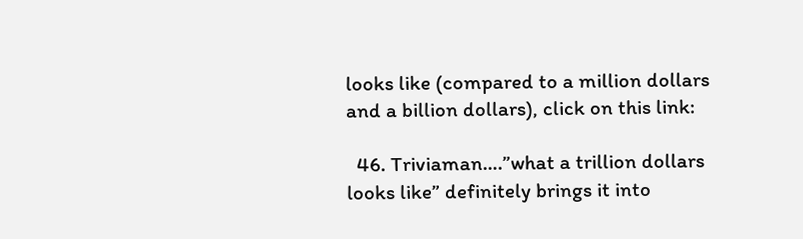looks like (compared to a million dollars and a billion dollars), click on this link:

  46. Triviaman….”what a trillion dollars looks like” definitely brings it into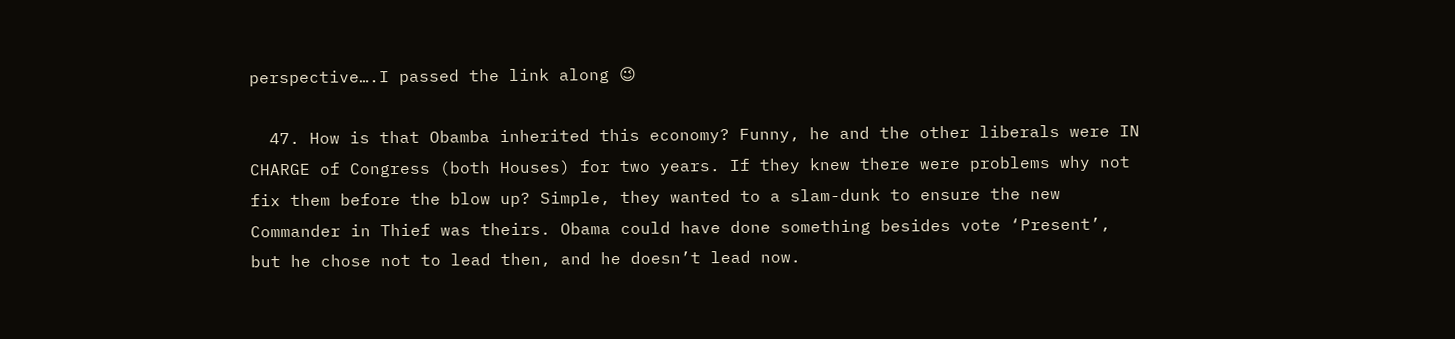perspective….I passed the link along 😉

  47. How is that Obamba inherited this economy? Funny, he and the other liberals were IN CHARGE of Congress (both Houses) for two years. If they knew there were problems why not fix them before the blow up? Simple, they wanted to a slam-dunk to ensure the new Commander in Thief was theirs. Obama could have done something besides vote ‘Present’, but he chose not to lead then, and he doesn’t lead now.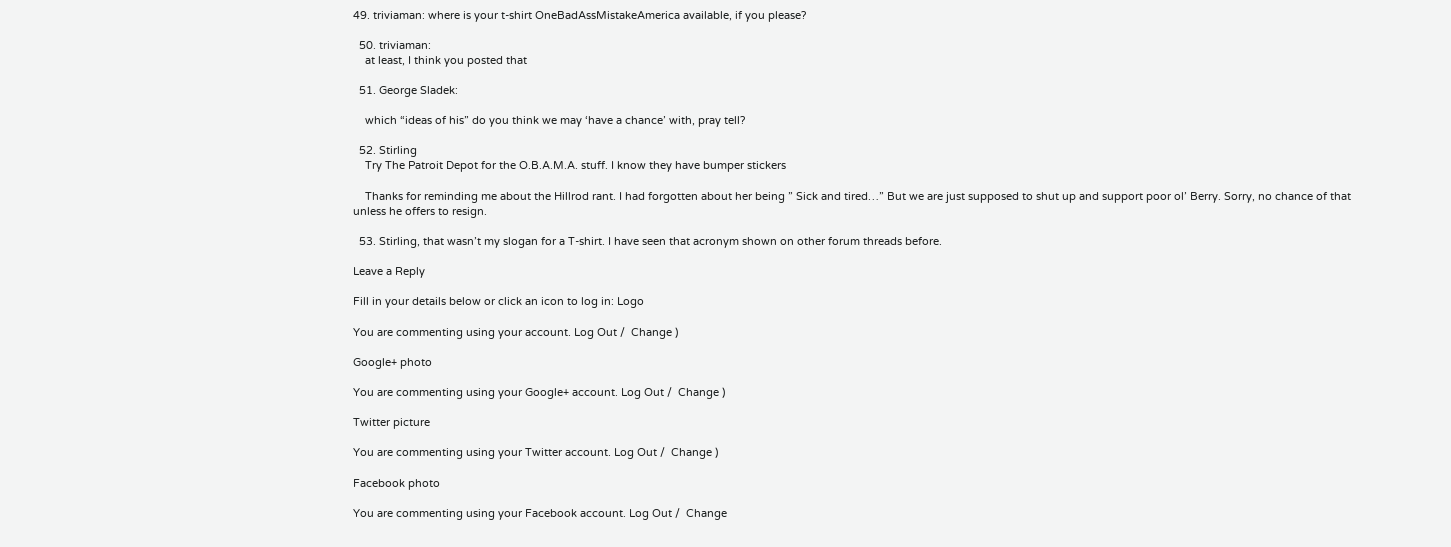49. triviaman: where is your t-shirt OneBadAssMistakeAmerica available, if you please?

  50. triviaman:
    at least, I think you posted that

  51. George Sladek:

    which “ideas of his” do you think we may ‘have a chance’ with, pray tell?

  52. Stirling
    Try The Patroit Depot for the O.B.A.M.A. stuff. I know they have bumper stickers

    Thanks for reminding me about the Hillrod rant. I had forgotten about her being ” Sick and tired…” But we are just supposed to shut up and support poor ol’ Berry. Sorry, no chance of that unless he offers to resign.

  53. Stirling, that wasn’t my slogan for a T-shirt. I have seen that acronym shown on other forum threads before.

Leave a Reply

Fill in your details below or click an icon to log in: Logo

You are commenting using your account. Log Out /  Change )

Google+ photo

You are commenting using your Google+ account. Log Out /  Change )

Twitter picture

You are commenting using your Twitter account. Log Out /  Change )

Facebook photo

You are commenting using your Facebook account. Log Out /  Change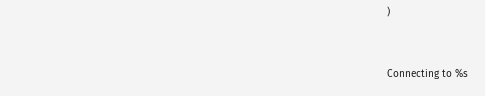)


Connecting to %s